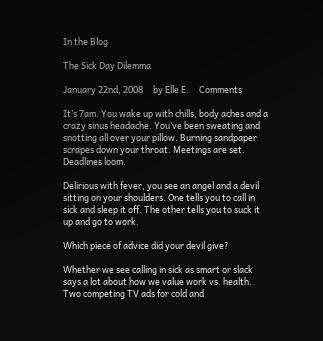In the Blog

The Sick Day Dilemma

January 22nd, 2008     by Elle E.     Comments

It’s 7am. You wake up with chills, body aches and a crazy sinus headache. You’ve been sweating and snotting all over your pillow. Burning sandpaper scrapes down your throat. Meetings are set. Deadlines loom.

Delirious with fever, you see an angel and a devil sitting on your shoulders. One tells you to call in sick and sleep it off. The other tells you to suck it up and go to work.

Which piece of advice did your devil give?

Whether we see calling in sick as smart or slack says a lot about how we value work vs. health. Two competing TV ads for cold and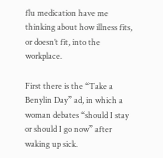flu medication have me thinking about how illness fits, or doesn’t fit, into the workplace.

First there is the “Take a Benylin Day” ad, in which a woman debates “should I stay or should I go now” after waking up sick.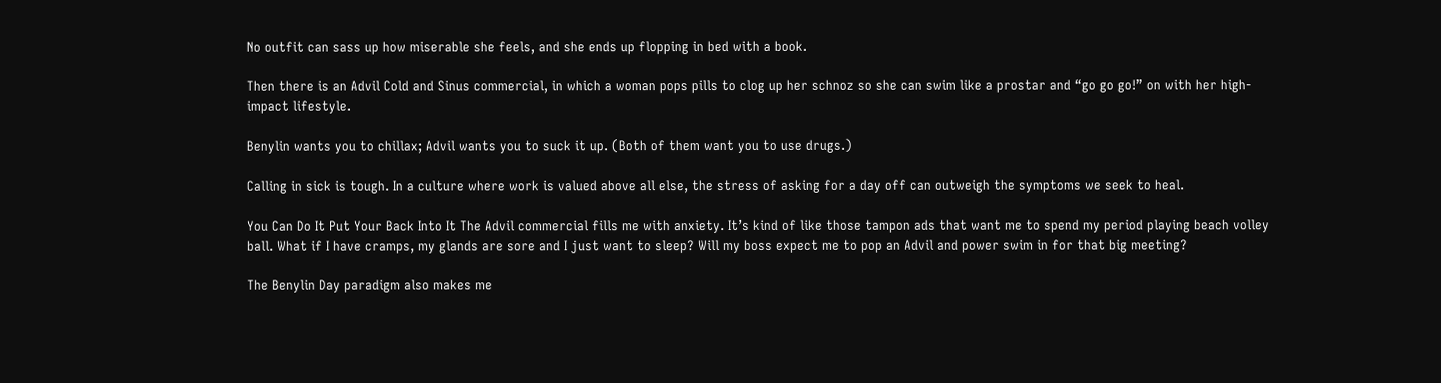No outfit can sass up how miserable she feels, and she ends up flopping in bed with a book.

Then there is an Advil Cold and Sinus commercial, in which a woman pops pills to clog up her schnoz so she can swim like a prostar and “go go go!” on with her high-impact lifestyle.

Benylin wants you to chillax; Advil wants you to suck it up. (Both of them want you to use drugs.)

Calling in sick is tough. In a culture where work is valued above all else, the stress of asking for a day off can outweigh the symptoms we seek to heal.

You Can Do It Put Your Back Into It The Advil commercial fills me with anxiety. It’s kind of like those tampon ads that want me to spend my period playing beach volley ball. What if I have cramps, my glands are sore and I just want to sleep? Will my boss expect me to pop an Advil and power swim in for that big meeting?

The Benylin Day paradigm also makes me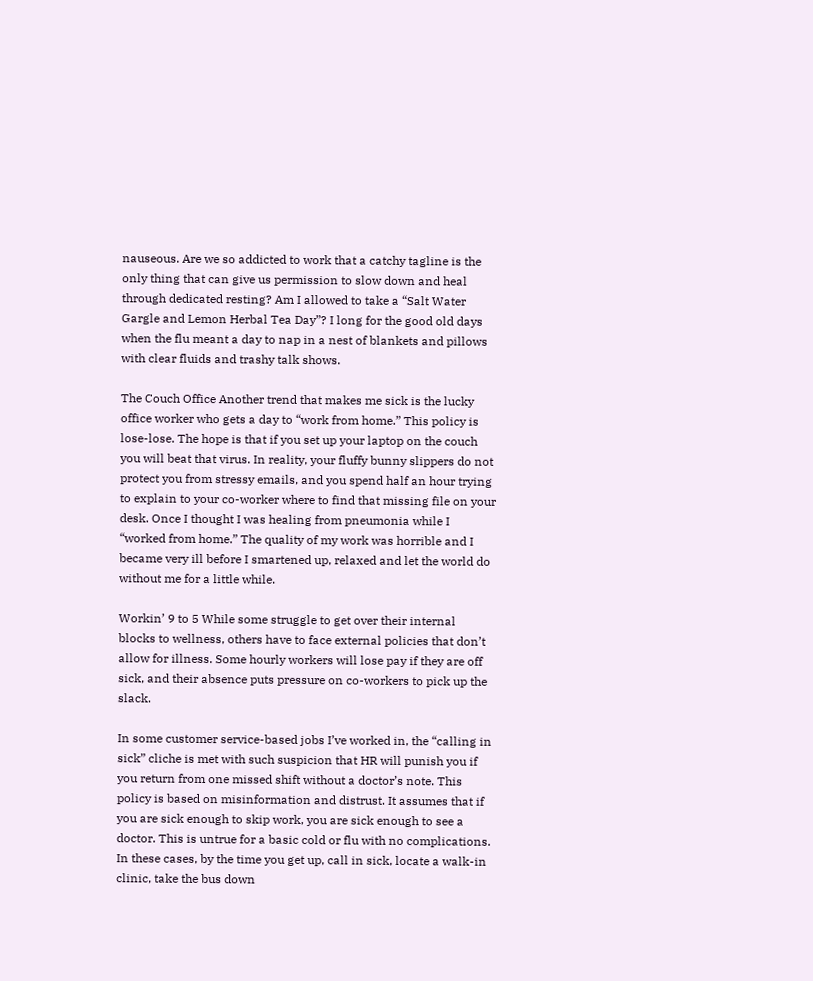nauseous. Are we so addicted to work that a catchy tagline is the only thing that can give us permission to slow down and heal through dedicated resting? Am I allowed to take a “Salt Water Gargle and Lemon Herbal Tea Day”? I long for the good old days when the flu meant a day to nap in a nest of blankets and pillows with clear fluids and trashy talk shows.

The Couch Office Another trend that makes me sick is the lucky office worker who gets a day to “work from home.” This policy is lose-lose. The hope is that if you set up your laptop on the couch you will beat that virus. In reality, your fluffy bunny slippers do not protect you from stressy emails, and you spend half an hour trying to explain to your co-worker where to find that missing file on your desk. Once I thought I was healing from pneumonia while I “worked from home.” The quality of my work was horrible and I became very ill before I smartened up, relaxed and let the world do without me for a little while.

Workin’ 9 to 5 While some struggle to get over their internal blocks to wellness, others have to face external policies that don’t allow for illness. Some hourly workers will lose pay if they are off sick, and their absence puts pressure on co-workers to pick up the slack.

In some customer service-based jobs I’ve worked in, the “calling in sick” cliche is met with such suspicion that HR will punish you if you return from one missed shift without a doctor’s note. This policy is based on misinformation and distrust. It assumes that if you are sick enough to skip work, you are sick enough to see a doctor. This is untrue for a basic cold or flu with no complications. In these cases, by the time you get up, call in sick, locate a walk-in clinic, take the bus down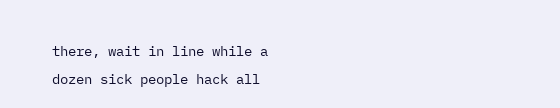there, wait in line while a dozen sick people hack all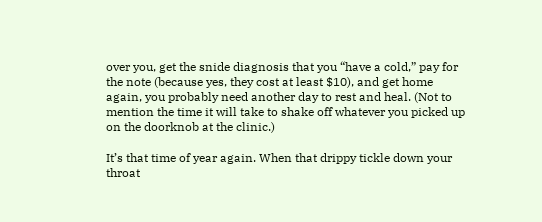over you, get the snide diagnosis that you “have a cold,” pay for the note (because yes, they cost at least $10), and get home again, you probably need another day to rest and heal. (Not to mention the time it will take to shake off whatever you picked up on the doorknob at the clinic.)

It’s that time of year again. When that drippy tickle down your throat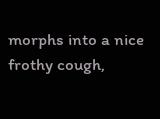morphs into a nice frothy cough,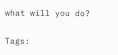what will you do?

Tags: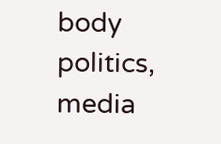body politics, media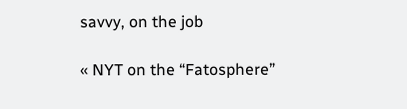savvy, on the job

« NYT on the “Fatosphere”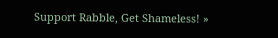Support Rabble, Get Shameless! »